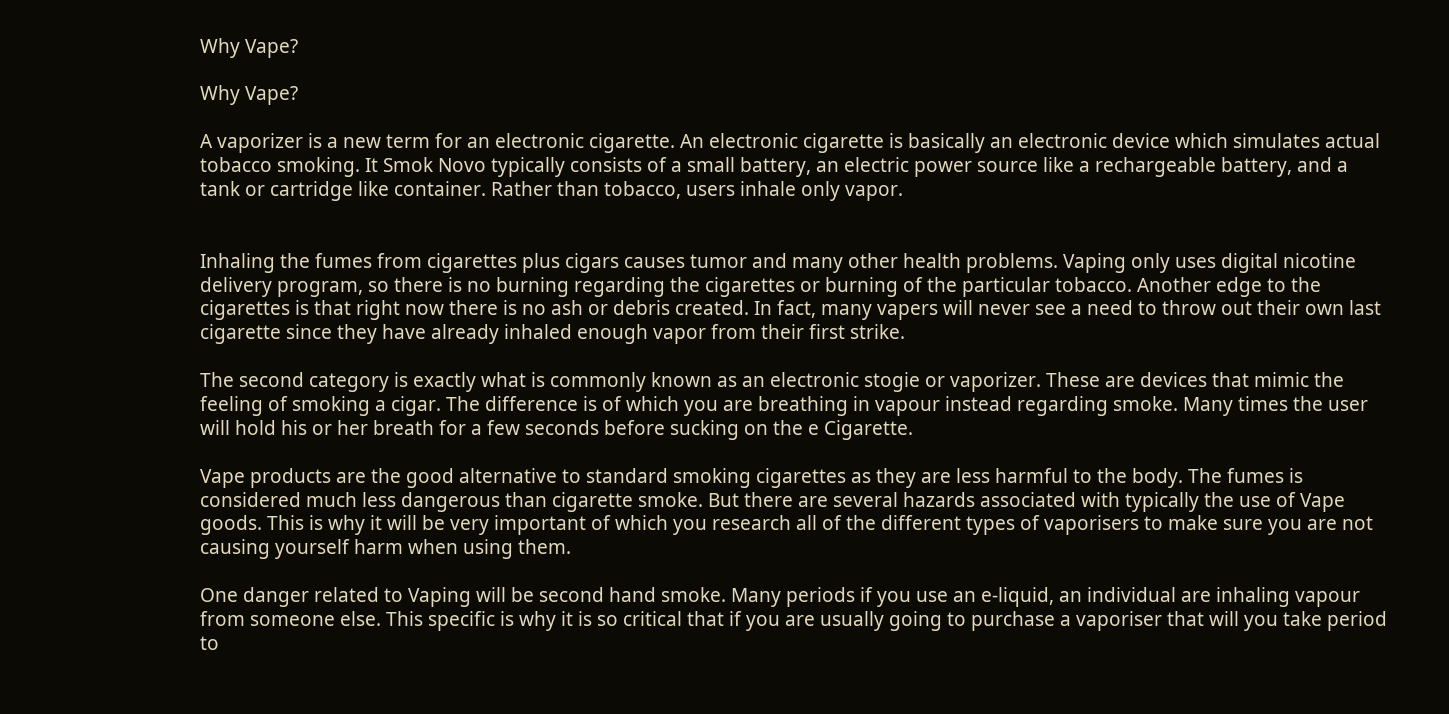Why Vape?

Why Vape?

A vaporizer is a new term for an electronic cigarette. An electronic cigarette is basically an electronic device which simulates actual tobacco smoking. It Smok Novo typically consists of a small battery, an electric power source like a rechargeable battery, and a tank or cartridge like container. Rather than tobacco, users inhale only vapor.


Inhaling the fumes from cigarettes plus cigars causes tumor and many other health problems. Vaping only uses digital nicotine delivery program, so there is no burning regarding the cigarettes or burning of the particular tobacco. Another edge to the cigarettes is that right now there is no ash or debris created. In fact, many vapers will never see a need to throw out their own last cigarette since they have already inhaled enough vapor from their first strike.

The second category is exactly what is commonly known as an electronic stogie or vaporizer. These are devices that mimic the feeling of smoking a cigar. The difference is of which you are breathing in vapour instead regarding smoke. Many times the user will hold his or her breath for a few seconds before sucking on the e Cigarette.

Vape products are the good alternative to standard smoking cigarettes as they are less harmful to the body. The fumes is considered much less dangerous than cigarette smoke. But there are several hazards associated with typically the use of Vape goods. This is why it will be very important of which you research all of the different types of vaporisers to make sure you are not causing yourself harm when using them.

One danger related to Vaping will be second hand smoke. Many periods if you use an e-liquid, an individual are inhaling vapour from someone else. This specific is why it is so critical that if you are usually going to purchase a vaporiser that will you take period to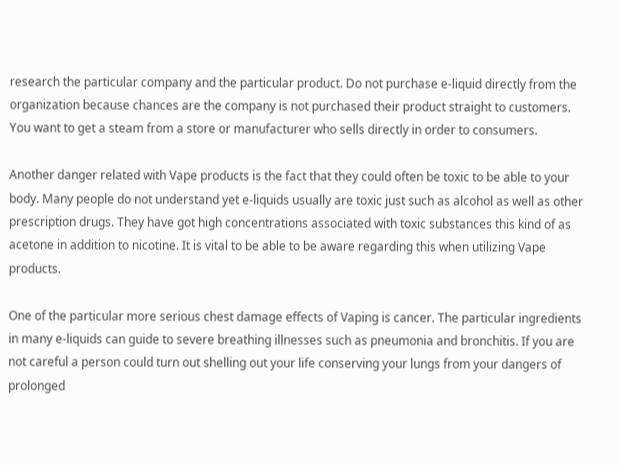research the particular company and the particular product. Do not purchase e-liquid directly from the organization because chances are the company is not purchased their product straight to customers. You want to get a steam from a store or manufacturer who sells directly in order to consumers.

Another danger related with Vape products is the fact that they could often be toxic to be able to your body. Many people do not understand yet e-liquids usually are toxic just such as alcohol as well as other prescription drugs. They have got high concentrations associated with toxic substances this kind of as acetone in addition to nicotine. It is vital to be able to be aware regarding this when utilizing Vape products.

One of the particular more serious chest damage effects of Vaping is cancer. The particular ingredients in many e-liquids can guide to severe breathing illnesses such as pneumonia and bronchitis. If you are not careful a person could turn out shelling out your life conserving your lungs from your dangers of prolonged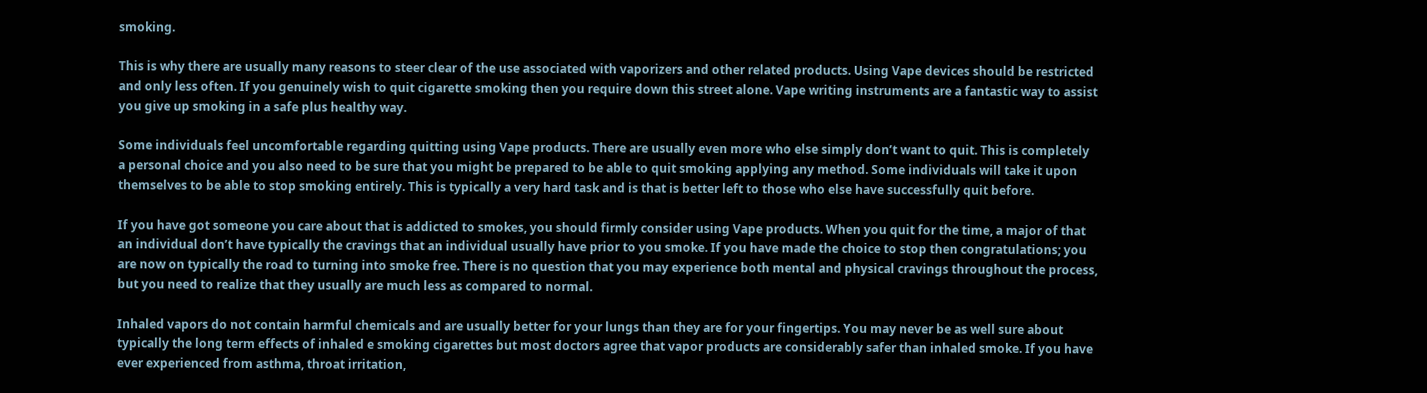smoking.

This is why there are usually many reasons to steer clear of the use associated with vaporizers and other related products. Using Vape devices should be restricted and only less often. If you genuinely wish to quit cigarette smoking then you require down this street alone. Vape writing instruments are a fantastic way to assist you give up smoking in a safe plus healthy way.

Some individuals feel uncomfortable regarding quitting using Vape products. There are usually even more who else simply don’t want to quit. This is completely a personal choice and you also need to be sure that you might be prepared to be able to quit smoking applying any method. Some individuals will take it upon themselves to be able to stop smoking entirely. This is typically a very hard task and is that is better left to those who else have successfully quit before.

If you have got someone you care about that is addicted to smokes, you should firmly consider using Vape products. When you quit for the time, a major of that an individual don’t have typically the cravings that an individual usually have prior to you smoke. If you have made the choice to stop then congratulations; you are now on typically the road to turning into smoke free. There is no question that you may experience both mental and physical cravings throughout the process, but you need to realize that they usually are much less as compared to normal.

Inhaled vapors do not contain harmful chemicals and are usually better for your lungs than they are for your fingertips. You may never be as well sure about typically the long term effects of inhaled e smoking cigarettes but most doctors agree that vapor products are considerably safer than inhaled smoke. If you have ever experienced from asthma, throat irritation,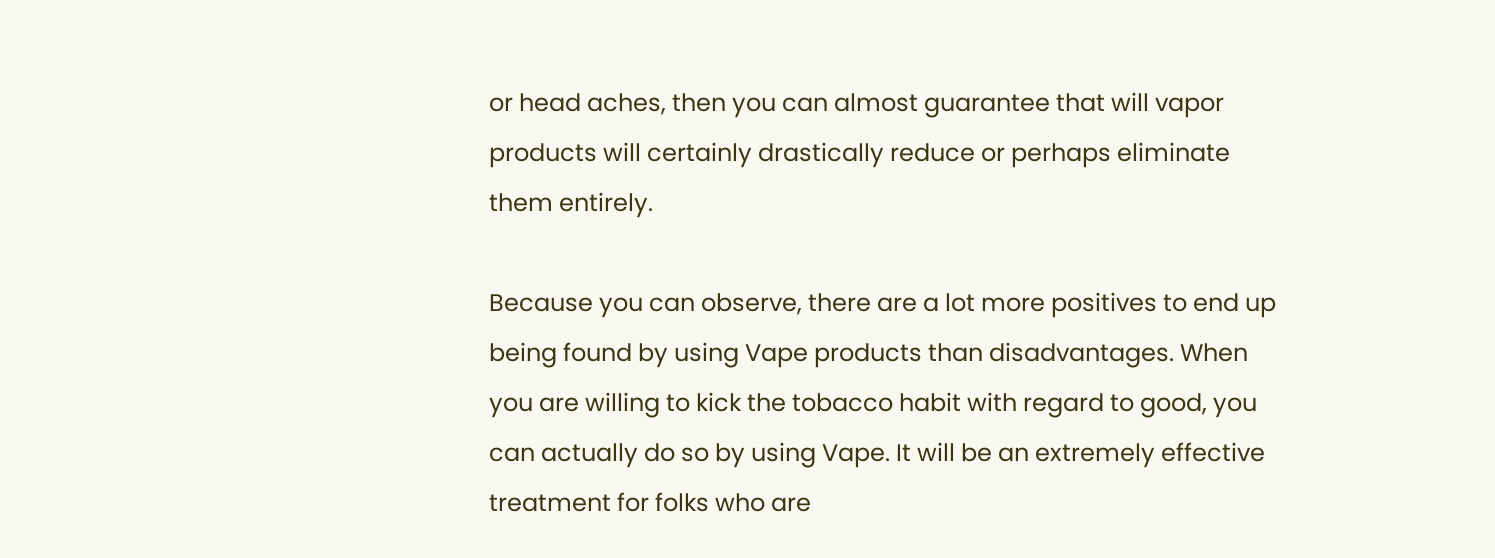or head aches, then you can almost guarantee that will vapor products will certainly drastically reduce or perhaps eliminate them entirely.

Because you can observe, there are a lot more positives to end up being found by using Vape products than disadvantages. When you are willing to kick the tobacco habit with regard to good, you can actually do so by using Vape. It will be an extremely effective treatment for folks who are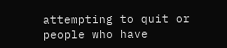attempting to quit or people who have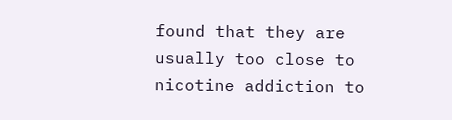found that they are usually too close to nicotine addiction to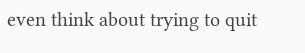even think about trying to quit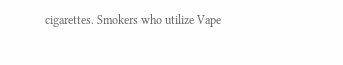cigarettes. Smokers who utilize Vape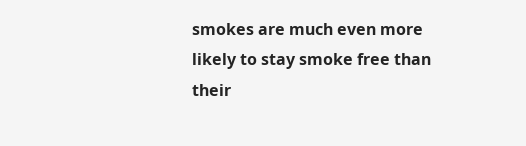smokes are much even more likely to stay smoke free than their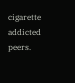cigarette addicted peers.